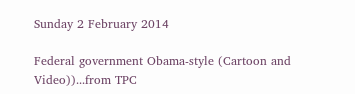Sunday 2 February 2014

Federal government Obama-style (Cartoon and Video))...from TPC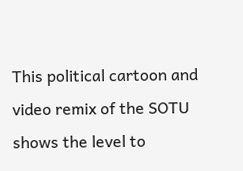This political cartoon and video remix of the SOTU shows the level to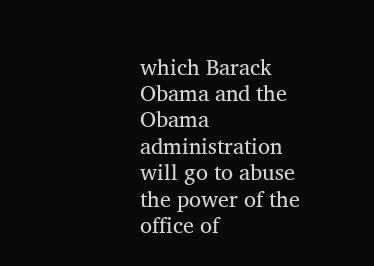which Barack Obama and the Obama administration will go to abuse the power of the office of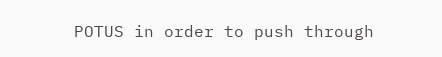POTUS in order to push through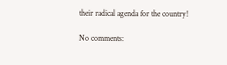their radical agenda for the country!

No comments: